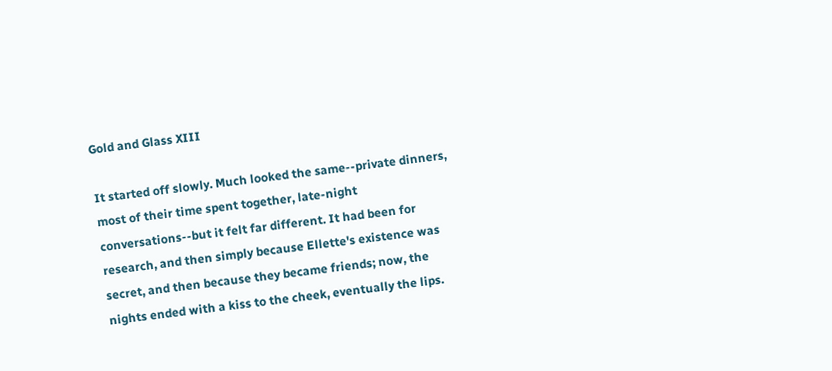Gold and Glass XIII

It started off slowly. Much looked the same--private dinners, most of their time spent together, late-night conversations--but it felt far different. It had been for research, and then simply because Ellette's existence was secret, and then because they became friends; now, the nights ended with a kiss to the cheek, eventually the lips.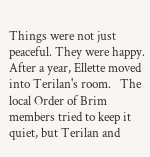Things were not just peaceful. They were happy.   After a year, Ellette moved into Terilan's room.   The local Order of Brim members tried to keep it quiet, but Terilan and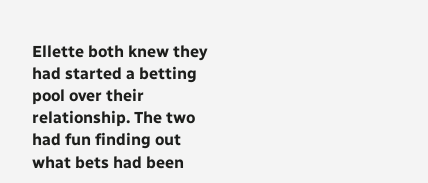Ellette both knew they had started a betting pool over their relationship. The two had fun finding out what bets had been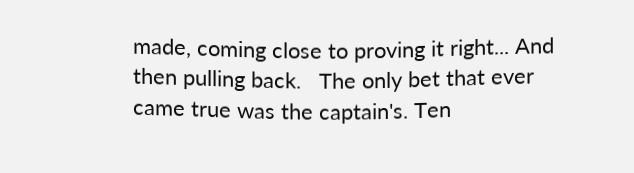made, coming close to proving it right... And then pulling back.   The only bet that ever came true was the captain's. Ten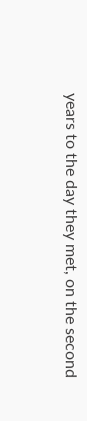years to the day they met, on the second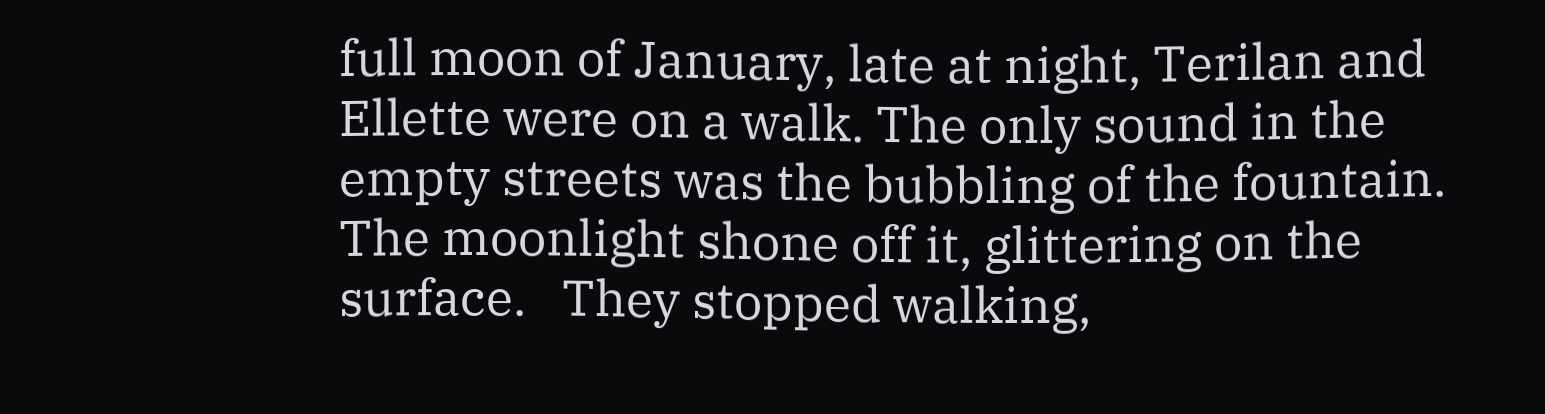full moon of January, late at night, Terilan and Ellette were on a walk. The only sound in the empty streets was the bubbling of the fountain. The moonlight shone off it, glittering on the surface.   They stopped walking,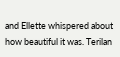and Ellette whispered about how beautiful it was. Terilan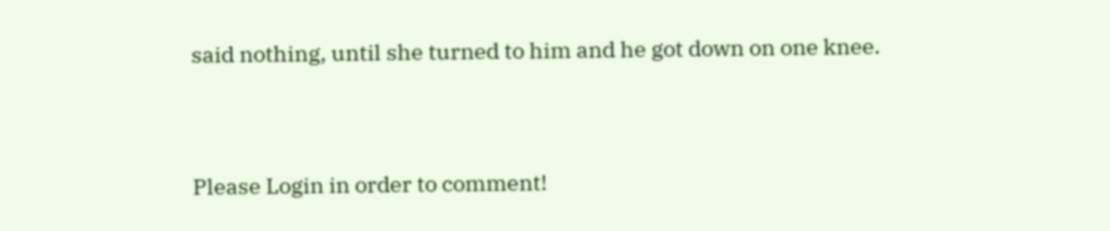said nothing, until she turned to him and he got down on one knee.


Please Login in order to comment!